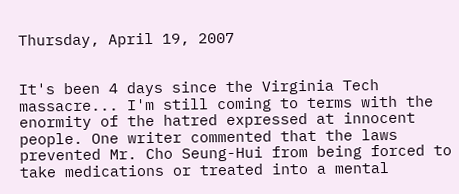Thursday, April 19, 2007


It's been 4 days since the Virginia Tech massacre... I'm still coming to terms with the enormity of the hatred expressed at innocent people. One writer commented that the laws prevented Mr. Cho Seung-Hui from being forced to take medications or treated into a mental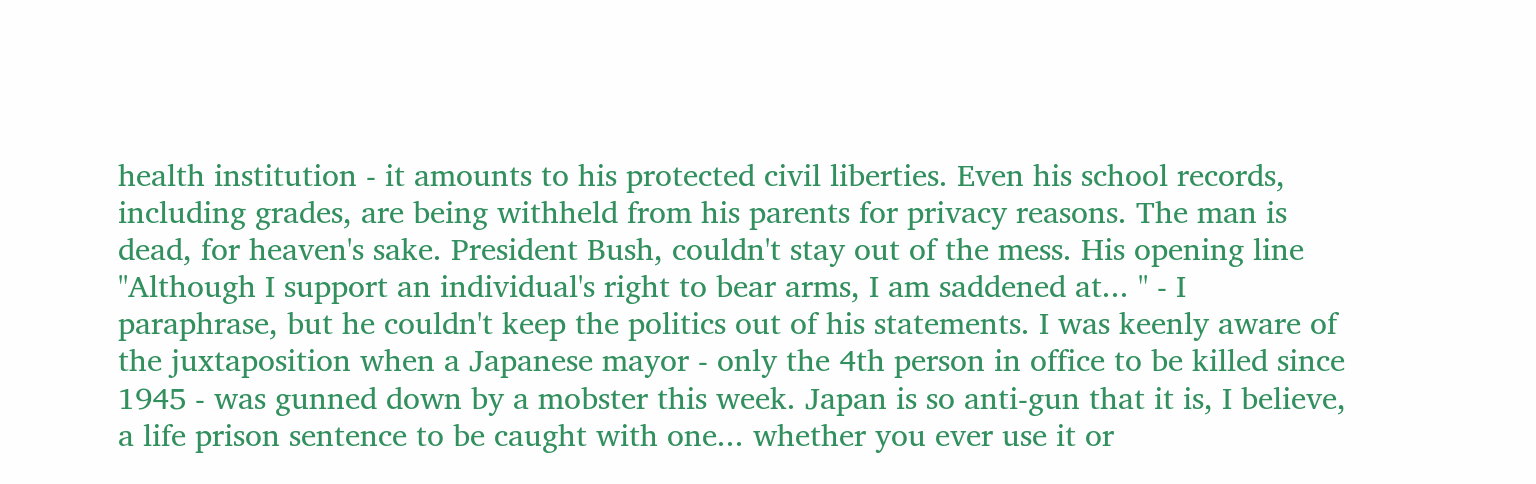health institution - it amounts to his protected civil liberties. Even his school records, including grades, are being withheld from his parents for privacy reasons. The man is dead, for heaven's sake. President Bush, couldn't stay out of the mess. His opening line "Although I support an individual's right to bear arms, I am saddened at... " - I paraphrase, but he couldn't keep the politics out of his statements. I was keenly aware of the juxtaposition when a Japanese mayor - only the 4th person in office to be killed since 1945 - was gunned down by a mobster this week. Japan is so anti-gun that it is, I believe, a life prison sentence to be caught with one... whether you ever use it or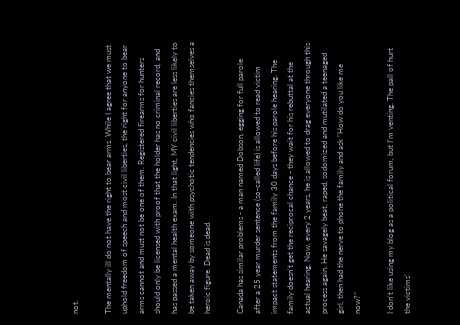not.

The mentally ill do not have the right to bear arms. While I agree that we must uphold freedom of speech and most civil liberties, the right for anyone to bear arms cannot and must not be one of them. Registered firearms for hunters should only be licensed with proof that the holder has no criminal record, and has passed a mental health exam. In that light, MY civil liberties are less likely to be taken away by someone with psychotic tendencies who fancies themselves a heroic figure. Dead is dead.

Canada has similar problems - a man named Dobson, egging for full parole after a 25 year murder sentence (so-called life) is allowed to read victim impact statements from the family 30 days before his parole hearing. The family doesn't get the reciprocal chance - they wait for his rebuttal at the actual hearing. Now, every 2 years, he is allowed to drag everyone through this process again. He savagely beat, raped, sodomized and mutilated a teenaged girl, then had the nerve to phone the family and ask "How do you like me now?"

I don't like using my blog as a political forum, but I'm venting. The pall of hurt the victims'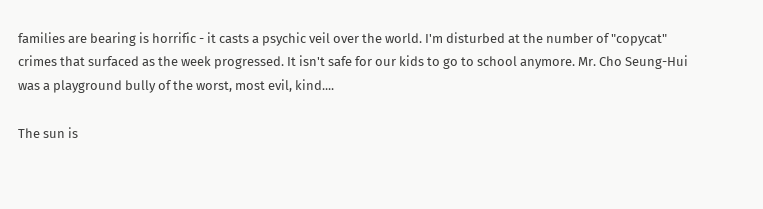families are bearing is horrific - it casts a psychic veil over the world. I'm disturbed at the number of "copycat" crimes that surfaced as the week progressed. It isn't safe for our kids to go to school anymore. Mr. Cho Seung-Hui was a playground bully of the worst, most evil, kind....

The sun is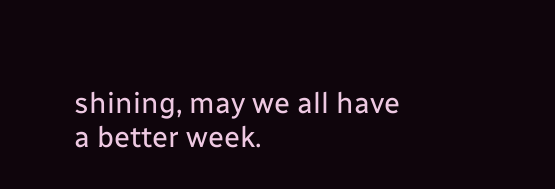shining, may we all have a better week.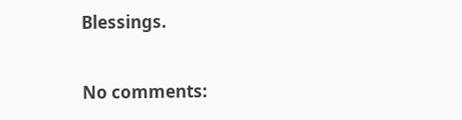Blessings.

No comments: